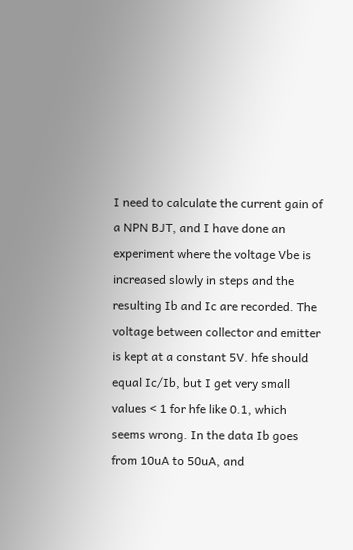I need to calculate the current gain of a NPN BJT, and I have done an experiment where the voltage Vbe is increased slowly in steps and the resulting Ib and Ic are recorded. The voltage between collector and emitter is kept at a constant 5V. hfe should equal Ic/Ib, but I get very small values < 1 for hfe like 0.1, which seems wrong. In the data Ib goes from 10uA to 50uA, and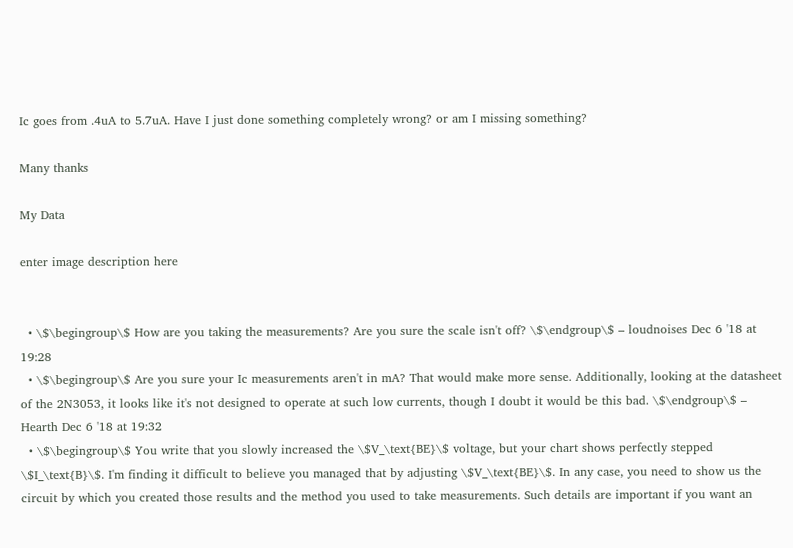Ic goes from .4uA to 5.7uA. Have I just done something completely wrong? or am I missing something?

Many thanks

My Data

enter image description here


  • \$\begingroup\$ How are you taking the measurements? Are you sure the scale isn't off? \$\endgroup\$ – loudnoises Dec 6 '18 at 19:28
  • \$\begingroup\$ Are you sure your Ic measurements aren't in mA? That would make more sense. Additionally, looking at the datasheet of the 2N3053, it looks like it's not designed to operate at such low currents, though I doubt it would be this bad. \$\endgroup\$ – Hearth Dec 6 '18 at 19:32
  • \$\begingroup\$ You write that you slowly increased the \$V_\text{BE}\$ voltage, but your chart shows perfectly stepped \$I_\text{B}\$. I'm finding it difficult to believe you managed that by adjusting \$V_\text{BE}\$. In any case, you need to show us the circuit by which you created those results and the method you used to take measurements. Such details are important if you want an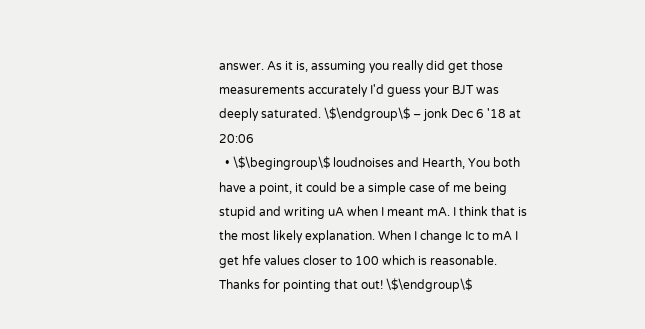answer. As it is, assuming you really did get those measurements accurately I'd guess your BJT was deeply saturated. \$\endgroup\$ – jonk Dec 6 '18 at 20:06
  • \$\begingroup\$ loudnoises and Hearth, You both have a point, it could be a simple case of me being stupid and writing uA when I meant mA. I think that is the most likely explanation. When I change Ic to mA I get hfe values closer to 100 which is reasonable. Thanks for pointing that out! \$\endgroup\$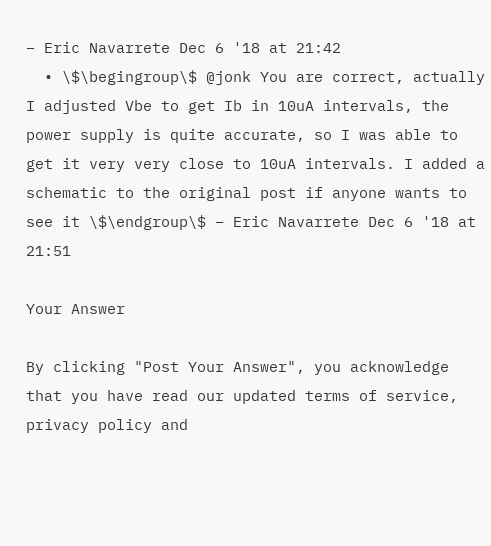– Eric Navarrete Dec 6 '18 at 21:42
  • \$\begingroup\$ @jonk You are correct, actually I adjusted Vbe to get Ib in 10uA intervals, the power supply is quite accurate, so I was able to get it very very close to 10uA intervals. I added a schematic to the original post if anyone wants to see it \$\endgroup\$ – Eric Navarrete Dec 6 '18 at 21:51

Your Answer

By clicking "Post Your Answer", you acknowledge that you have read our updated terms of service, privacy policy and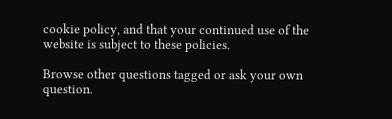cookie policy, and that your continued use of the website is subject to these policies.

Browse other questions tagged or ask your own question.